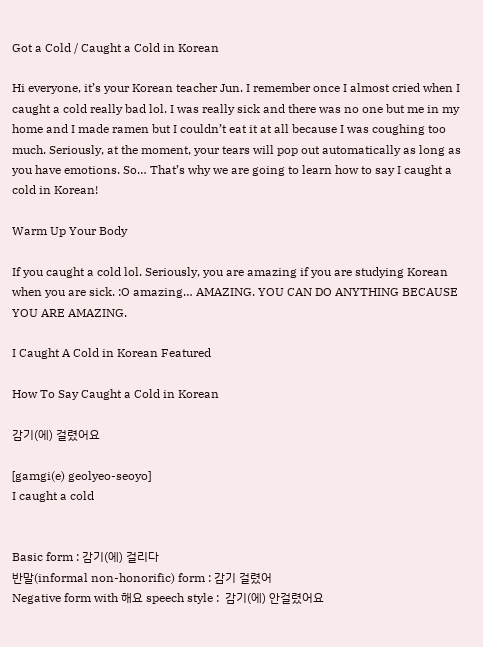Got a Cold / Caught a Cold in Korean

Hi everyone, it’s your Korean teacher Jun. I remember once I almost cried when I caught a cold really bad lol. I was really sick and there was no one but me in my home and I made ramen but I couldn’t eat it at all because I was coughing too much. Seriously, at the moment, your tears will pop out automatically as long as you have emotions. So… That’s why we are going to learn how to say I caught a cold in Korean!

Warm Up Your Body

If you caught a cold lol. Seriously, you are amazing if you are studying Korean when you are sick. :O amazing… AMAZING. YOU CAN DO ANYTHING BECAUSE YOU ARE AMAZING.

I Caught A Cold in Korean Featured

How To Say Caught a Cold in Korean

감기(에) 걸렸어요

[gamgi(e) geolyeo-seoyo]
I caught a cold


Basic form : 감기(에) 걸리다
반말(informal non-honorific) form : 감기 걸렸어
Negative form with 해요 speech style :  감기(에) 안걸렸어요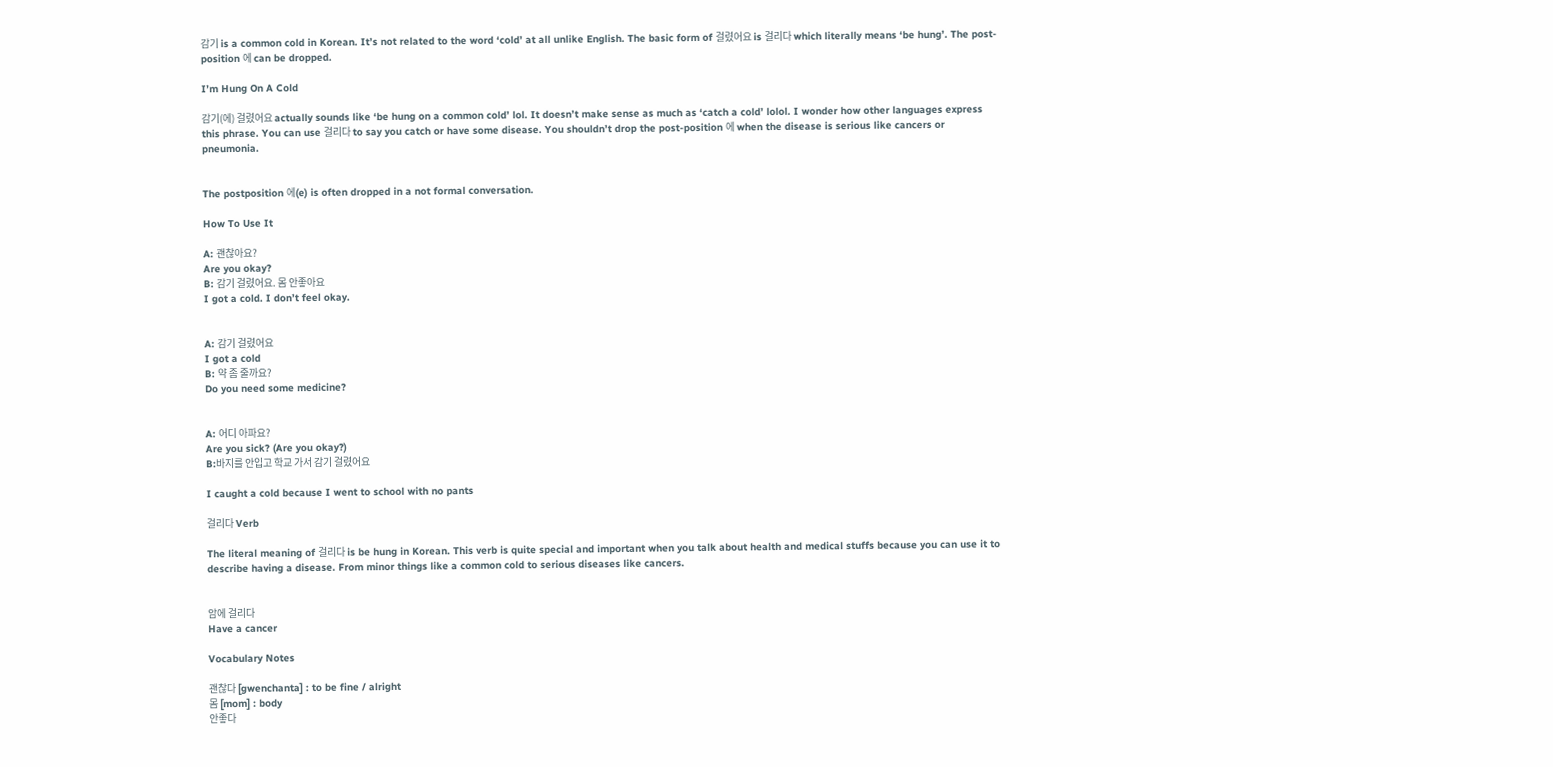감기 is a common cold in Korean. It’s not related to the word ‘cold’ at all unlike English. The basic form of 걸렸어요 is 걸리다 which literally means ‘be hung’. The post-position 에 can be dropped.

I’m Hung On A Cold

감기(에) 걸렸어요 actually sounds like ‘be hung on a common cold’ lol. It doesn’t make sense as much as ‘catch a cold’ lolol. I wonder how other languages express this phrase. You can use 걸리다 to say you catch or have some disease. You shouldn’t drop the post-position 에 when the disease is serious like cancers or pneumonia.


The postposition 에(e) is often dropped in a not formal conversation.

How To Use It

A: 괜찮아요?
Are you okay?
B: 감기 걸렸어요. 몸 안좋아요
I got a cold. I don’t feel okay.


A: 감기 걸렸어요
I got a cold
B: 약 좀 줄까요?
Do you need some medicine?


A: 어디 아파요?
Are you sick? (Are you okay?)
B:바지를 안입고 학교 가서 감기 걸렸어요

I caught a cold because I went to school with no pants

걸리다 Verb

The literal meaning of 걸리다 is be hung in Korean. This verb is quite special and important when you talk about health and medical stuffs because you can use it to describe having a disease. From minor things like a common cold to serious diseases like cancers.


암에 걸리다
Have a cancer

Vocabulary Notes

괜찮다 [gwenchanta] : to be fine / alright
몸 [mom] : body
안좋다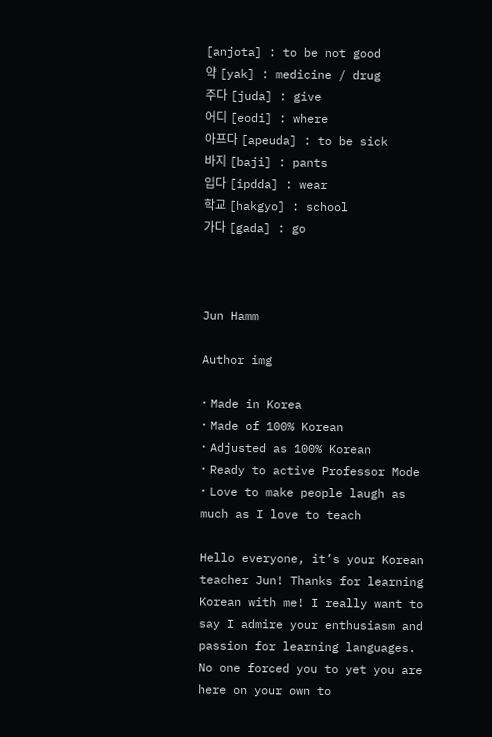[anjota] : to be not good
약 [yak] : medicine / drug
주다 [juda] : give
어디 [eodi] : where
아프다 [apeuda] : to be sick
바지 [baji] : pants
입다 [ipdda] : wear
학교 [hakgyo] : school
가다 [gada] : go



Jun Hamm

Author img

⠂Made in Korea
⠂Made of 100% Korean
⠂Adjusted as 100% Korean
⠂Ready to active Professor Mode
⠂Love to make people laugh as much as I love to teach

Hello everyone, it’s your Korean teacher Jun! Thanks for learning Korean with me! I really want to say I admire your enthusiasm and passion for learning languages. No one forced you to yet you are here on your own to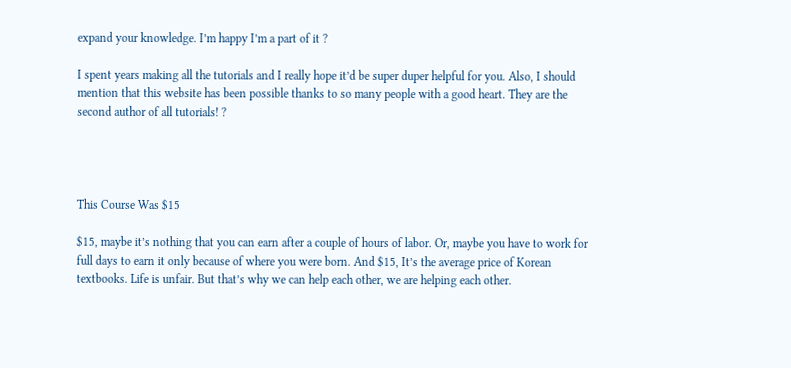expand your knowledge. I’m happy I’m a part of it ?

I spent years making all the tutorials and I really hope it’d be super duper helpful for you. Also, I should mention that this website has been possible thanks to so many people with a good heart. They are the second author of all tutorials! ?




This Course Was $15

$15, maybe it’s nothing that you can earn after a couple of hours of labor. Or, maybe you have to work for full days to earn it only because of where you were born. And $15, It’s the average price of Korean textbooks. Life is unfair. But that’s why we can help each other, we are helping each other.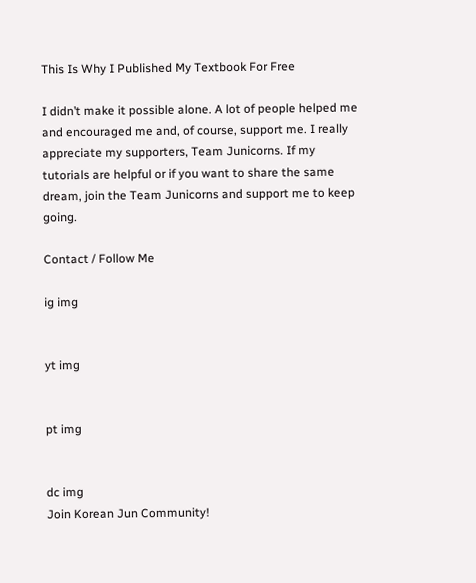This Is Why I Published My Textbook For Free

I didn’t make it possible alone. A lot of people helped me and encouraged me and, of course, support me. I really appreciate my supporters, Team Junicorns. If my tutorials are helpful or if you want to share the same dream, join the Team Junicorns and support me to keep going.

Contact / Follow Me

ig img


yt img


pt img


dc img
Join Korean Jun Community!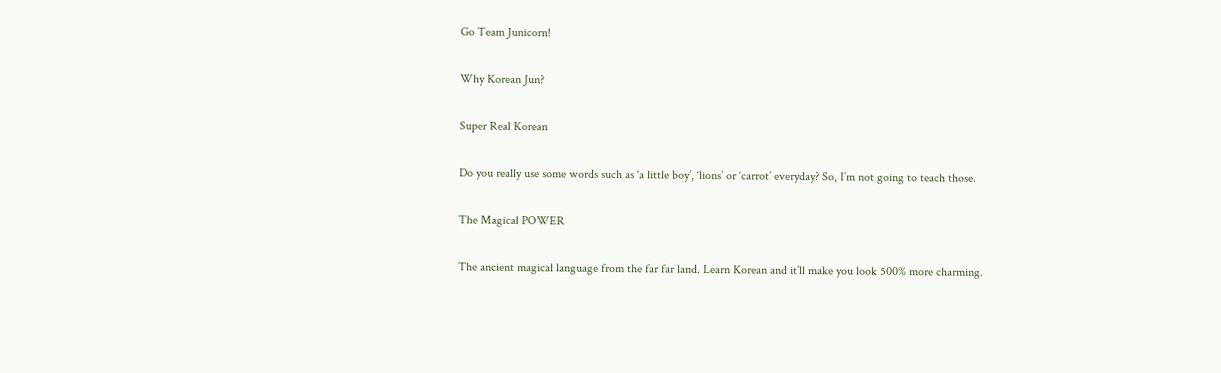Go Team Junicorn!

Why Korean Jun?

Super Real Korean

Do you really use some words such as ‘a little boy’, ‘lions’ or ‘carrot’ everyday? So, I’m not going to teach those.

The Magical POWER

The ancient magical language from the far far land. Learn Korean and it’ll make you look 500% more charming.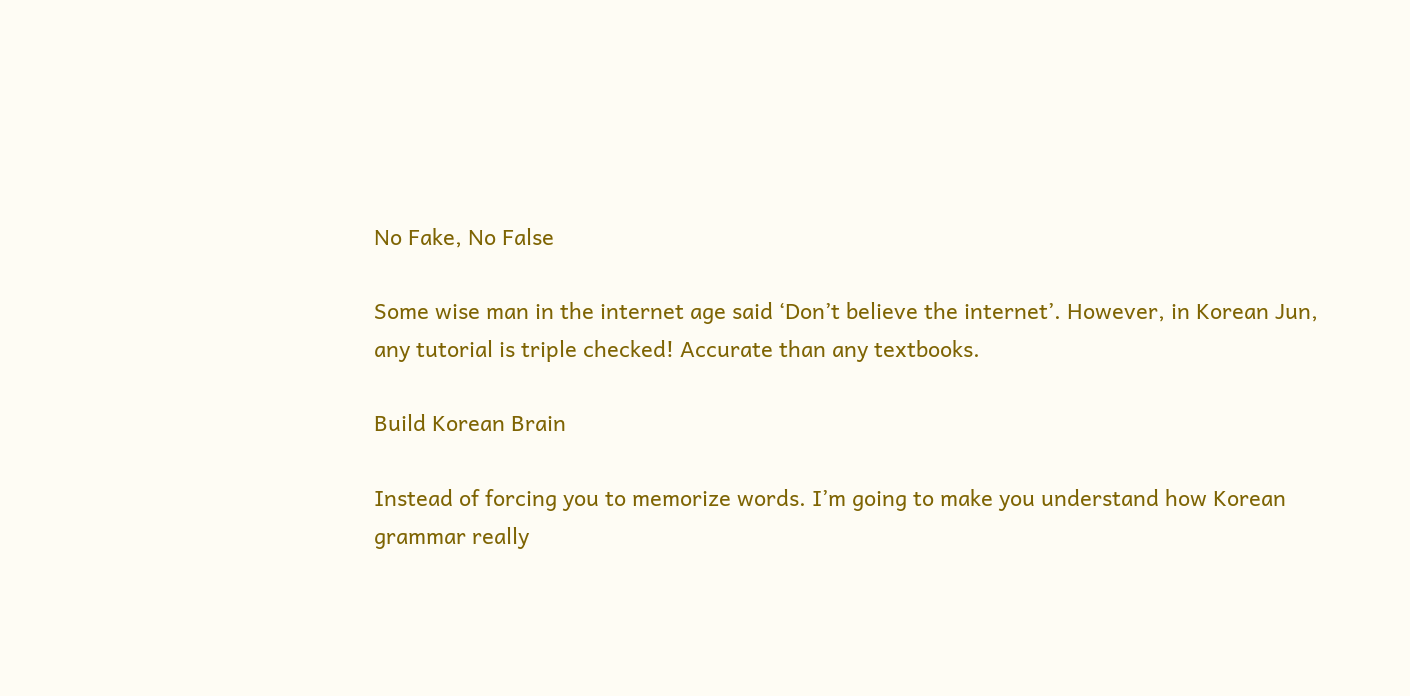No Fake, No False

Some wise man in the internet age said ‘Don’t believe the internet’. However, in Korean Jun, any tutorial is triple checked! Accurate than any textbooks.

Build Korean Brain

Instead of forcing you to memorize words. I’m going to make you understand how Korean grammar really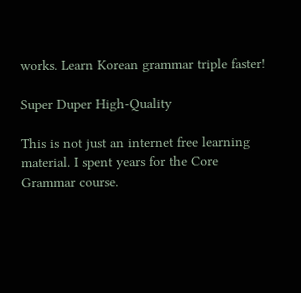works. Learn Korean grammar triple faster!

Super Duper High-Quality

This is not just an internet free learning material. I spent years for the Core Grammar course.